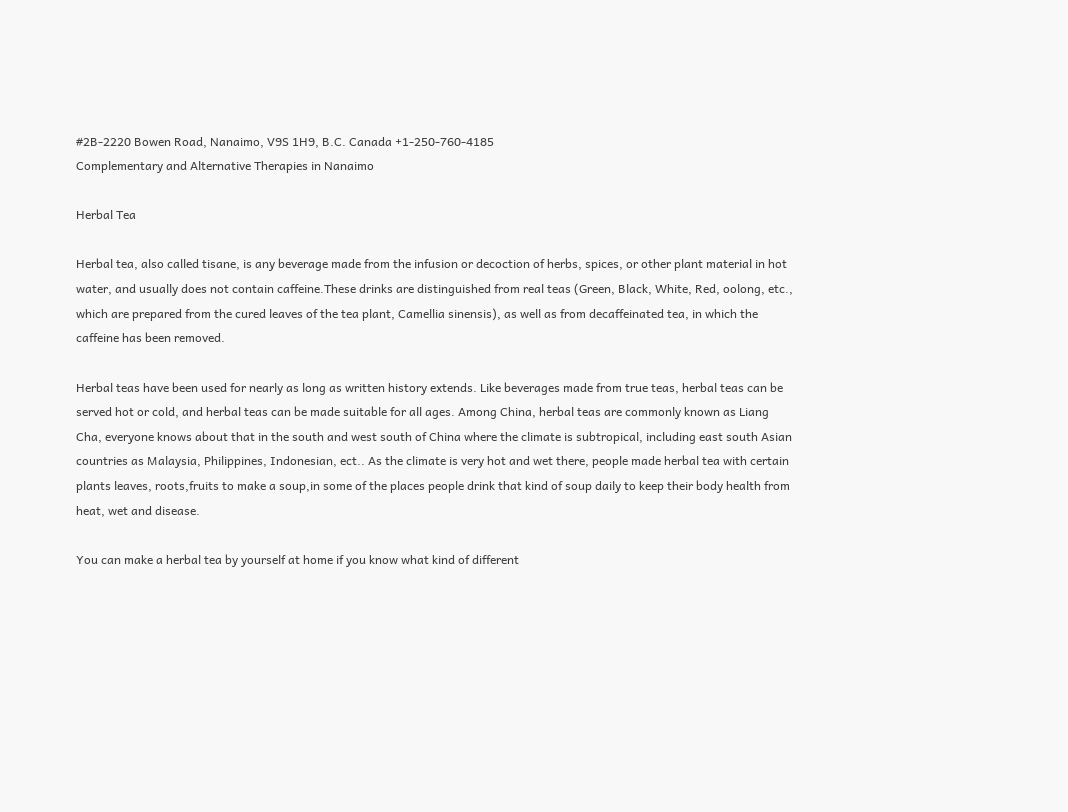#2B-2220 Bowen Road, Nanaimo, V9S 1H9, B.C. Canada +1-250-760-4185
Complementary and Alternative Therapies in Nanaimo

Herbal Tea

Herbal tea, also called tisane, is any beverage made from the infusion or decoction of herbs, spices, or other plant material in hot water, and usually does not contain caffeine.These drinks are distinguished from real teas (Green, Black, White, Red, oolong, etc., which are prepared from the cured leaves of the tea plant, Camellia sinensis), as well as from decaffeinated tea, in which the caffeine has been removed.

Herbal teas have been used for nearly as long as written history extends. Like beverages made from true teas, herbal teas can be served hot or cold, and herbal teas can be made suitable for all ages. Among China, herbal teas are commonly known as Liang Cha, everyone knows about that in the south and west south of China where the climate is subtropical, including east south Asian countries as Malaysia, Philippines, Indonesian, ect.. As the climate is very hot and wet there, people made herbal tea with certain plants leaves, roots,fruits to make a soup,in some of the places people drink that kind of soup daily to keep their body health from heat, wet and disease.

You can make a herbal tea by yourself at home if you know what kind of different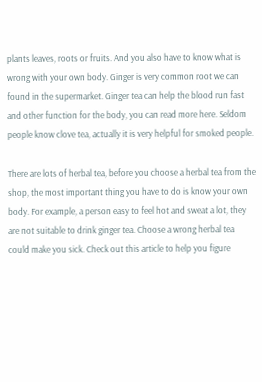plants leaves, roots or fruits. And you also have to know what is wrong with your own body. Ginger is very common root we can found in the supermarket. Ginger tea can help the blood run fast and other function for the body, you can read more here. Seldom people know clove tea, actually it is very helpful for smoked people.

There are lots of herbal tea, before you choose a herbal tea from the shop, the most important thing you have to do is know your own body. For example, a person easy to feel hot and sweat a lot, they are not suitable to drink ginger tea. Choose a wrong herbal tea could make you sick. Check out this article to help you figure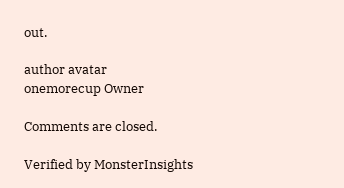out.

author avatar
onemorecup Owner

Comments are closed.

Verified by MonsterInsights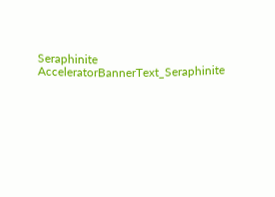Seraphinite AcceleratorBannerText_Seraphinite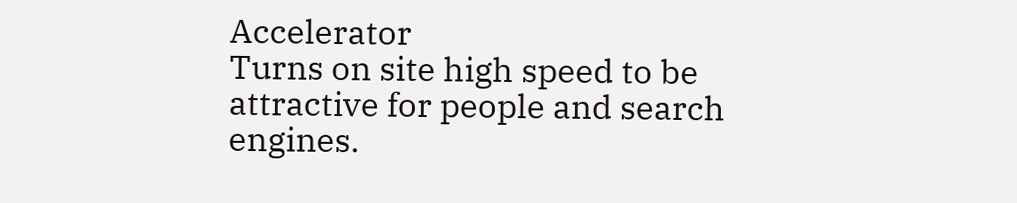Accelerator
Turns on site high speed to be attractive for people and search engines.